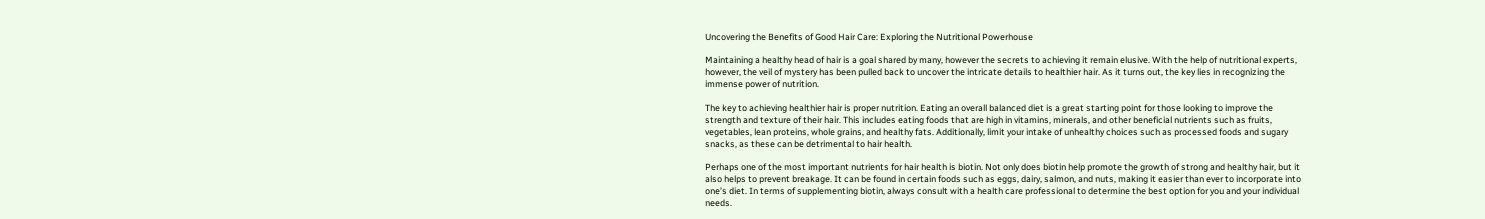Uncovering the Benefits of Good Hair Care: Exploring the Nutritional Powerhouse

Maintaining a healthy head of hair is a goal shared by many, however the secrets to achieving it remain elusive. With the help of nutritional experts, however, the veil of mystery has been pulled back to uncover the intricate details to healthier hair. As it turns out, the key lies in recognizing the immense power of nutrition.

The key to achieving healthier hair is proper nutrition. Eating an overall balanced diet is a great starting point for those looking to improve the strength and texture of their hair. This includes eating foods that are high in vitamins, minerals, and other beneficial nutrients such as fruits, vegetables, lean proteins, whole grains, and healthy fats. Additionally, limit your intake of unhealthy choices such as processed foods and sugary snacks, as these can be detrimental to hair health.

Perhaps one of the most important nutrients for hair health is biotin. Not only does biotin help promote the growth of strong and healthy hair, but it also helps to prevent breakage. It can be found in certain foods such as eggs, dairy, salmon, and nuts, making it easier than ever to incorporate into one’s diet. In terms of supplementing biotin, always consult with a health care professional to determine the best option for you and your individual needs.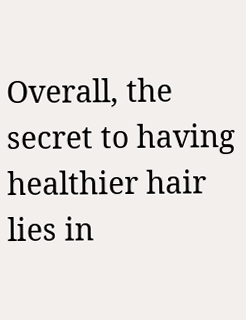Overall, the secret to having healthier hair lies in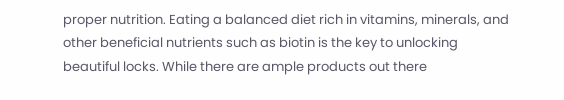proper nutrition. Eating a balanced diet rich in vitamins, minerals, and other beneficial nutrients such as biotin is the key to unlocking beautiful locks. While there are ample products out there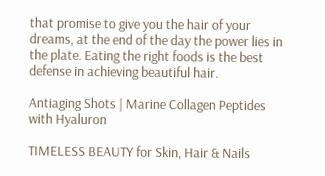that promise to give you the hair of your dreams, at the end of the day the power lies in the plate. Eating the right foods is the best defense in achieving beautiful hair.

Antiaging Shots | Marine Collagen Peptides with Hyaluron

TIMELESS BEAUTY for Skin, Hair & Nails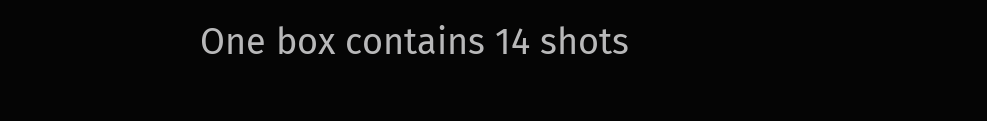One box contains 14 shots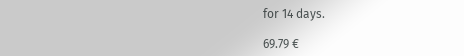for 14 days.

69.79 €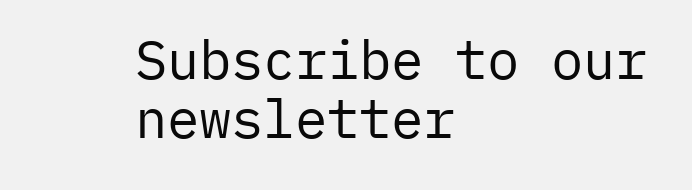Subscribe to our newsletter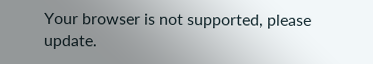Your browser is not supported, please update.